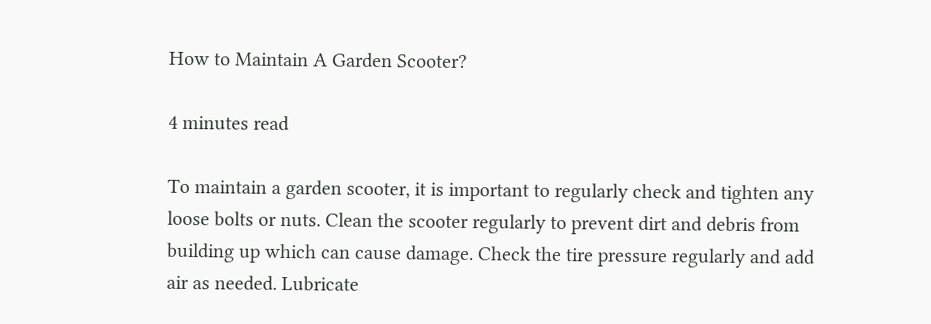How to Maintain A Garden Scooter?

4 minutes read

To maintain a garden scooter, it is important to regularly check and tighten any loose bolts or nuts. Clean the scooter regularly to prevent dirt and debris from building up which can cause damage. Check the tire pressure regularly and add air as needed. Lubricate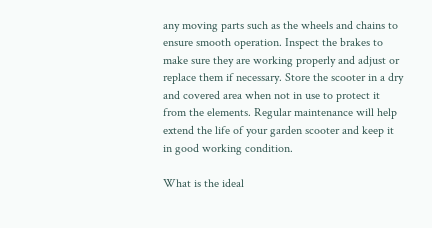any moving parts such as the wheels and chains to ensure smooth operation. Inspect the brakes to make sure they are working properly and adjust or replace them if necessary. Store the scooter in a dry and covered area when not in use to protect it from the elements. Regular maintenance will help extend the life of your garden scooter and keep it in good working condition.

What is the ideal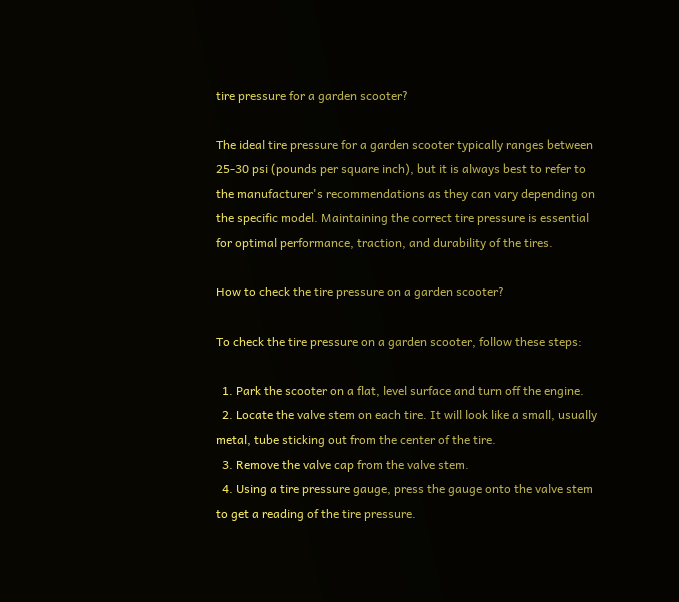tire pressure for a garden scooter?

The ideal tire pressure for a garden scooter typically ranges between 25-30 psi (pounds per square inch), but it is always best to refer to the manufacturer's recommendations as they can vary depending on the specific model. Maintaining the correct tire pressure is essential for optimal performance, traction, and durability of the tires.

How to check the tire pressure on a garden scooter?

To check the tire pressure on a garden scooter, follow these steps:

  1. Park the scooter on a flat, level surface and turn off the engine.
  2. Locate the valve stem on each tire. It will look like a small, usually metal, tube sticking out from the center of the tire.
  3. Remove the valve cap from the valve stem.
  4. Using a tire pressure gauge, press the gauge onto the valve stem to get a reading of the tire pressure.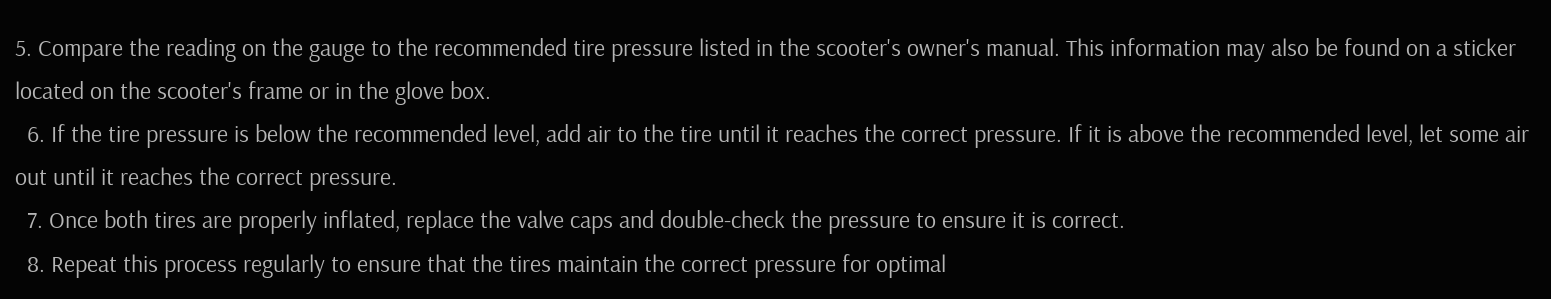5. Compare the reading on the gauge to the recommended tire pressure listed in the scooter's owner's manual. This information may also be found on a sticker located on the scooter's frame or in the glove box.
  6. If the tire pressure is below the recommended level, add air to the tire until it reaches the correct pressure. If it is above the recommended level, let some air out until it reaches the correct pressure.
  7. Once both tires are properly inflated, replace the valve caps and double-check the pressure to ensure it is correct.
  8. Repeat this process regularly to ensure that the tires maintain the correct pressure for optimal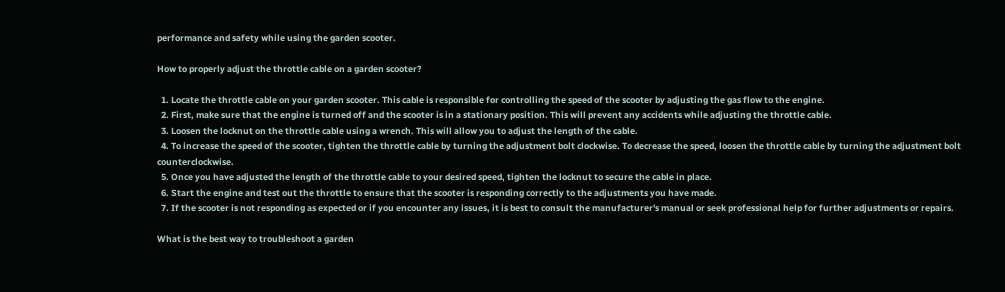performance and safety while using the garden scooter.

How to properly adjust the throttle cable on a garden scooter?

  1. Locate the throttle cable on your garden scooter. This cable is responsible for controlling the speed of the scooter by adjusting the gas flow to the engine.
  2. First, make sure that the engine is turned off and the scooter is in a stationary position. This will prevent any accidents while adjusting the throttle cable.
  3. Loosen the locknut on the throttle cable using a wrench. This will allow you to adjust the length of the cable.
  4. To increase the speed of the scooter, tighten the throttle cable by turning the adjustment bolt clockwise. To decrease the speed, loosen the throttle cable by turning the adjustment bolt counterclockwise.
  5. Once you have adjusted the length of the throttle cable to your desired speed, tighten the locknut to secure the cable in place.
  6. Start the engine and test out the throttle to ensure that the scooter is responding correctly to the adjustments you have made.
  7. If the scooter is not responding as expected or if you encounter any issues, it is best to consult the manufacturer's manual or seek professional help for further adjustments or repairs.

What is the best way to troubleshoot a garden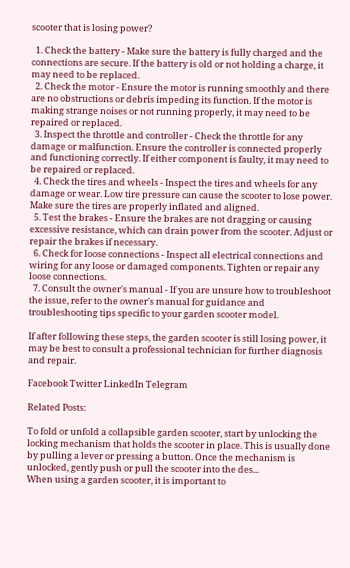scooter that is losing power?

  1. Check the battery - Make sure the battery is fully charged and the connections are secure. If the battery is old or not holding a charge, it may need to be replaced.
  2. Check the motor - Ensure the motor is running smoothly and there are no obstructions or debris impeding its function. If the motor is making strange noises or not running properly, it may need to be repaired or replaced.
  3. Inspect the throttle and controller - Check the throttle for any damage or malfunction. Ensure the controller is connected properly and functioning correctly. If either component is faulty, it may need to be repaired or replaced.
  4. Check the tires and wheels - Inspect the tires and wheels for any damage or wear. Low tire pressure can cause the scooter to lose power. Make sure the tires are properly inflated and aligned.
  5. Test the brakes - Ensure the brakes are not dragging or causing excessive resistance, which can drain power from the scooter. Adjust or repair the brakes if necessary.
  6. Check for loose connections - Inspect all electrical connections and wiring for any loose or damaged components. Tighten or repair any loose connections.
  7. Consult the owner's manual - If you are unsure how to troubleshoot the issue, refer to the owner's manual for guidance and troubleshooting tips specific to your garden scooter model.

If after following these steps, the garden scooter is still losing power, it may be best to consult a professional technician for further diagnosis and repair.

Facebook Twitter LinkedIn Telegram

Related Posts:

To fold or unfold a collapsible garden scooter, start by unlocking the locking mechanism that holds the scooter in place. This is usually done by pulling a lever or pressing a button. Once the mechanism is unlocked, gently push or pull the scooter into the des...
When using a garden scooter, it is important to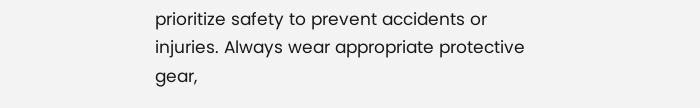prioritize safety to prevent accidents or injuries. Always wear appropriate protective gear,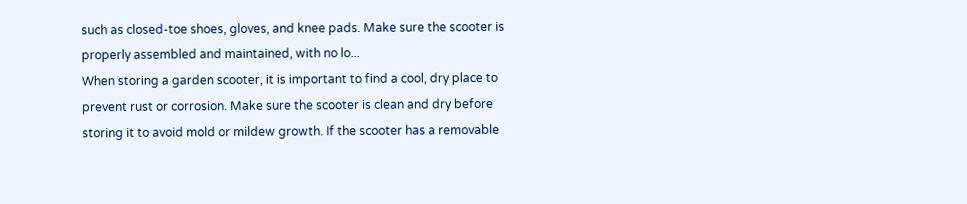such as closed-toe shoes, gloves, and knee pads. Make sure the scooter is properly assembled and maintained, with no lo...
When storing a garden scooter, it is important to find a cool, dry place to prevent rust or corrosion. Make sure the scooter is clean and dry before storing it to avoid mold or mildew growth. If the scooter has a removable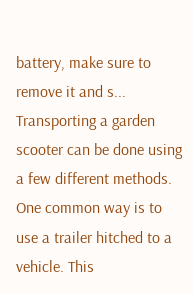battery, make sure to remove it and s...
Transporting a garden scooter can be done using a few different methods. One common way is to use a trailer hitched to a vehicle. This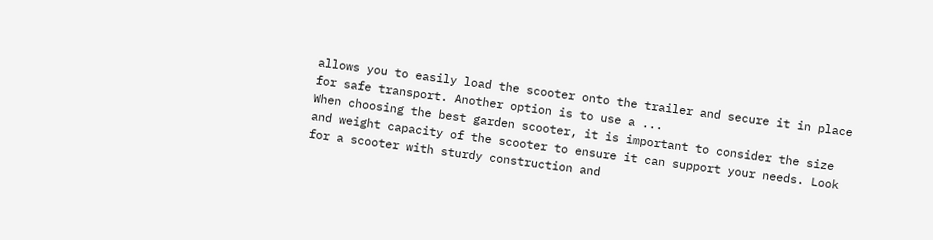allows you to easily load the scooter onto the trailer and secure it in place for safe transport. Another option is to use a ...
When choosing the best garden scooter, it is important to consider the size and weight capacity of the scooter to ensure it can support your needs. Look for a scooter with sturdy construction and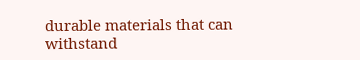durable materials that can withstand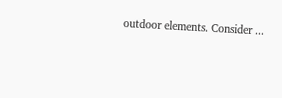outdoor elements. Consider ...